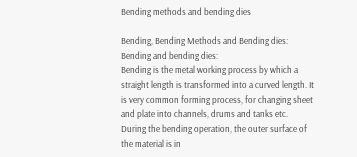Bending methods and bending dies

Bending, Bending Methods and Bending dies:
Bending and bending dies:
Bending is the metal working process by which a straight length is transformed into a curved length. It is very common forming process, for changing sheet and plate into channels, drums and tanks etc.
During the bending operation, the outer surface of the material is in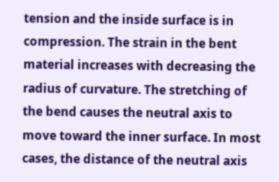tension and the inside surface is in compression. The strain in the bent material increases with decreasing the radius of curvature. The stretching of the bend causes the neutral axis to move toward the inner surface. In most cases, the distance of the neutral axis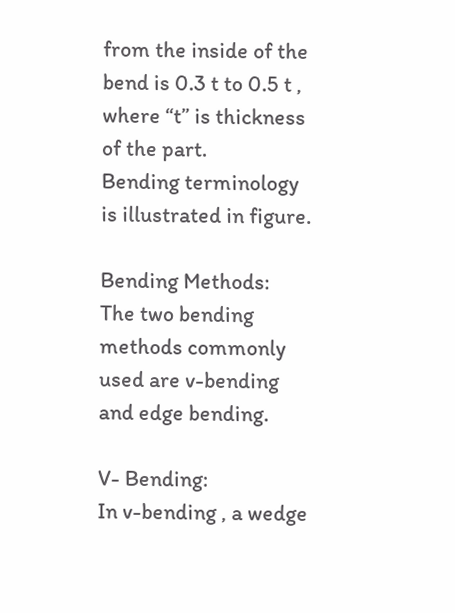from the inside of the bend is 0.3 t to 0.5 t , where “t” is thickness of the part.
Bending terminology is illustrated in figure.

Bending Methods:
The two bending methods commonly used are v-bending and edge bending.

V- Bending:
In v-bending , a wedge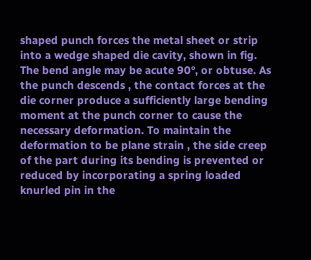shaped punch forces the metal sheet or strip into a wedge shaped die cavity, shown in fig.
The bend angle may be acute 90°, or obtuse. As the punch descends , the contact forces at the die corner produce a sufficiently large bending moment at the punch corner to cause the necessary deformation. To maintain the deformation to be plane strain , the side creep of the part during its bending is prevented or reduced by incorporating a spring loaded knurled pin in the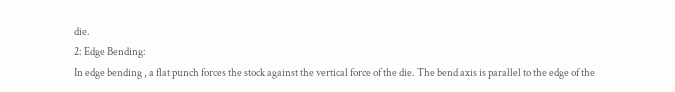die.
2: Edge Bending:
In edge bending , a flat punch forces the stock against the vertical force of the die. The bend axis is parallel to the edge of the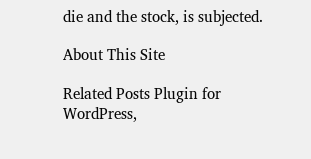die and the stock, is subjected.

About This Site

Related Posts Plugin for WordPress,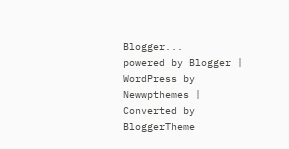Blogger...
powered by Blogger | WordPress by Newwpthemes | Converted by BloggerTheme